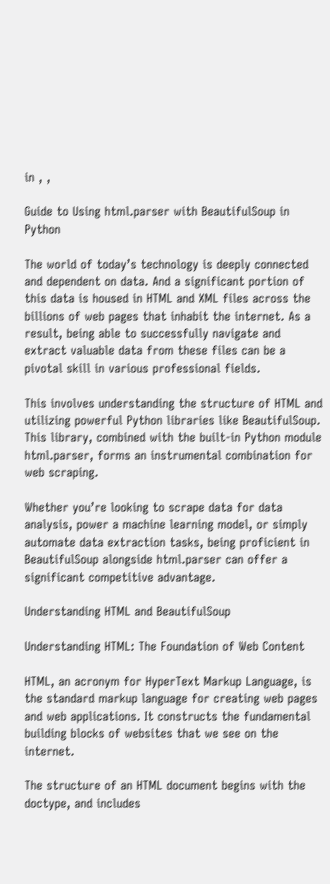in , ,

Guide to Using html.parser with BeautifulSoup in Python

The world of today’s technology is deeply connected and dependent on data. And a significant portion of this data is housed in HTML and XML files across the billions of web pages that inhabit the internet. As a result, being able to successfully navigate and extract valuable data from these files can be a pivotal skill in various professional fields.

This involves understanding the structure of HTML and utilizing powerful Python libraries like BeautifulSoup. This library, combined with the built-in Python module html.parser, forms an instrumental combination for web scraping.

Whether you’re looking to scrape data for data analysis, power a machine learning model, or simply automate data extraction tasks, being proficient in BeautifulSoup alongside html.parser can offer a significant competitive advantage.

Understanding HTML and BeautifulSoup

Understanding HTML: The Foundation of Web Content

HTML, an acronym for HyperText Markup Language, is the standard markup language for creating web pages and web applications. It constructs the fundamental building blocks of websites that we see on the internet.

The structure of an HTML document begins with the doctype, and includes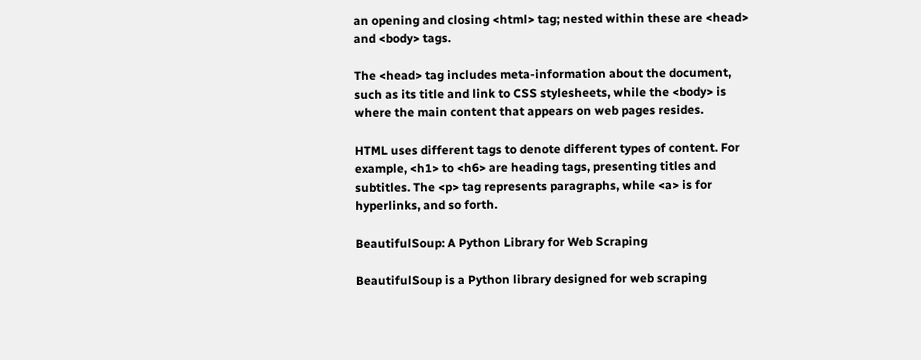an opening and closing <html> tag; nested within these are <head> and <body> tags.

The <head> tag includes meta-information about the document, such as its title and link to CSS stylesheets, while the <body> is where the main content that appears on web pages resides.

HTML uses different tags to denote different types of content. For example, <h1> to <h6> are heading tags, presenting titles and subtitles. The <p> tag represents paragraphs, while <a> is for hyperlinks, and so forth.

BeautifulSoup: A Python Library for Web Scraping

BeautifulSoup is a Python library designed for web scraping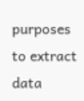purposes to extract data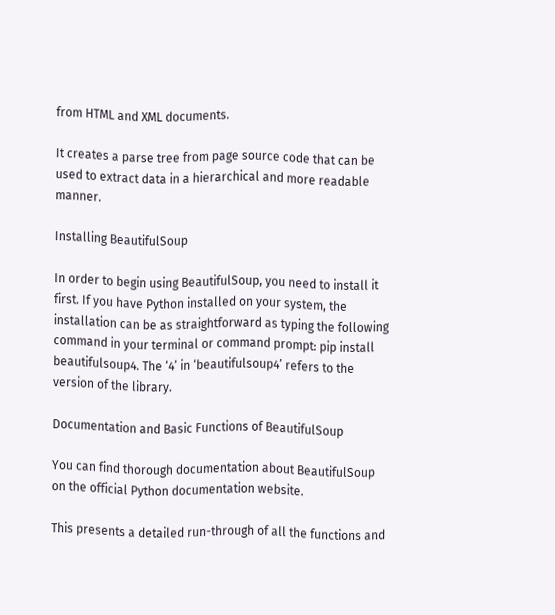from HTML and XML documents.

It creates a parse tree from page source code that can be used to extract data in a hierarchical and more readable manner.

Installing BeautifulSoup

In order to begin using BeautifulSoup, you need to install it first. If you have Python installed on your system, the installation can be as straightforward as typing the following command in your terminal or command prompt: pip install beautifulsoup4. The ‘4’ in ‘beautifulsoup4’ refers to the version of the library.

Documentation and Basic Functions of BeautifulSoup

You can find thorough documentation about BeautifulSoup on the official Python documentation website.

This presents a detailed run-through of all the functions and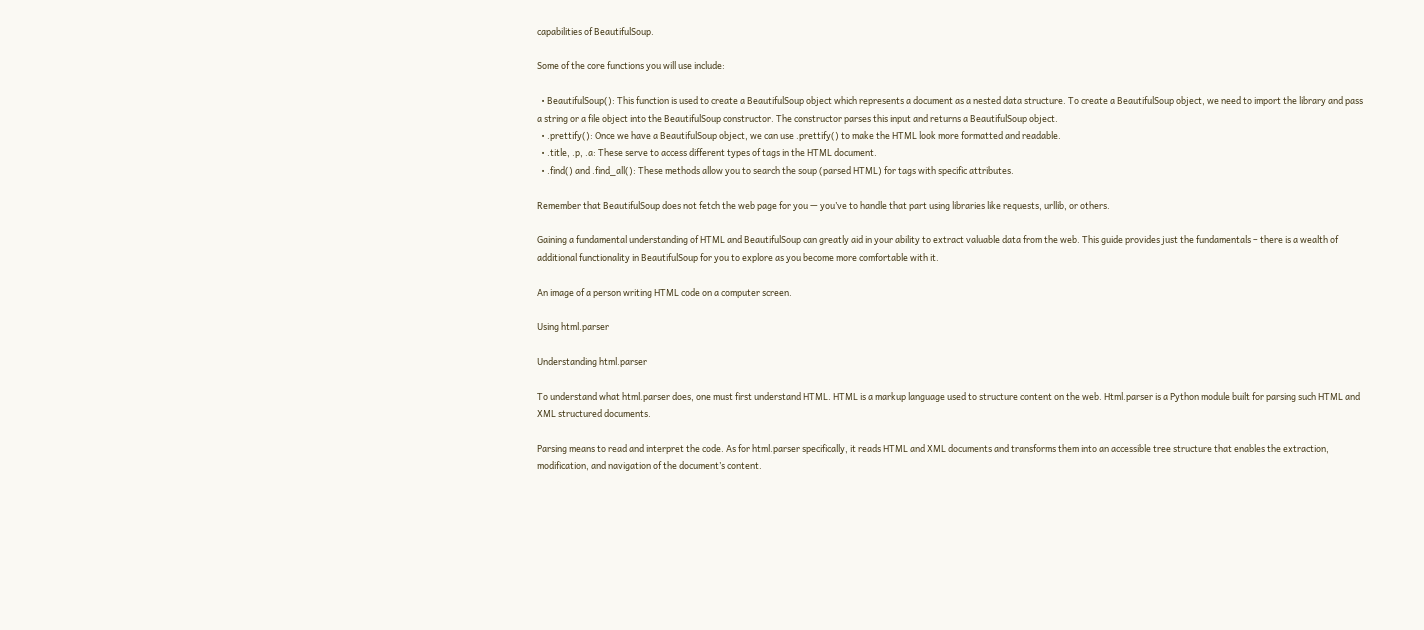capabilities of BeautifulSoup.

Some of the core functions you will use include:

  • BeautifulSoup(): This function is used to create a BeautifulSoup object which represents a document as a nested data structure. To create a BeautifulSoup object, we need to import the library and pass a string or a file object into the BeautifulSoup constructor. The constructor parses this input and returns a BeautifulSoup object.
  • .prettify(): Once we have a BeautifulSoup object, we can use .prettify() to make the HTML look more formatted and readable.
  • .title, .p, .a: These serve to access different types of tags in the HTML document.
  • .find() and .find_all(): These methods allow you to search the soup (parsed HTML) for tags with specific attributes.

Remember that BeautifulSoup does not fetch the web page for you — you’ve to handle that part using libraries like requests, urllib, or others.

Gaining a fundamental understanding of HTML and BeautifulSoup can greatly aid in your ability to extract valuable data from the web. This guide provides just the fundamentals – there is a wealth of additional functionality in BeautifulSoup for you to explore as you become more comfortable with it.

An image of a person writing HTML code on a computer screen.

Using html.parser

Understanding html.parser

To understand what html.parser does, one must first understand HTML. HTML is a markup language used to structure content on the web. Html.parser is a Python module built for parsing such HTML and XML structured documents.

Parsing means to read and interpret the code. As for html.parser specifically, it reads HTML and XML documents and transforms them into an accessible tree structure that enables the extraction, modification, and navigation of the document’s content.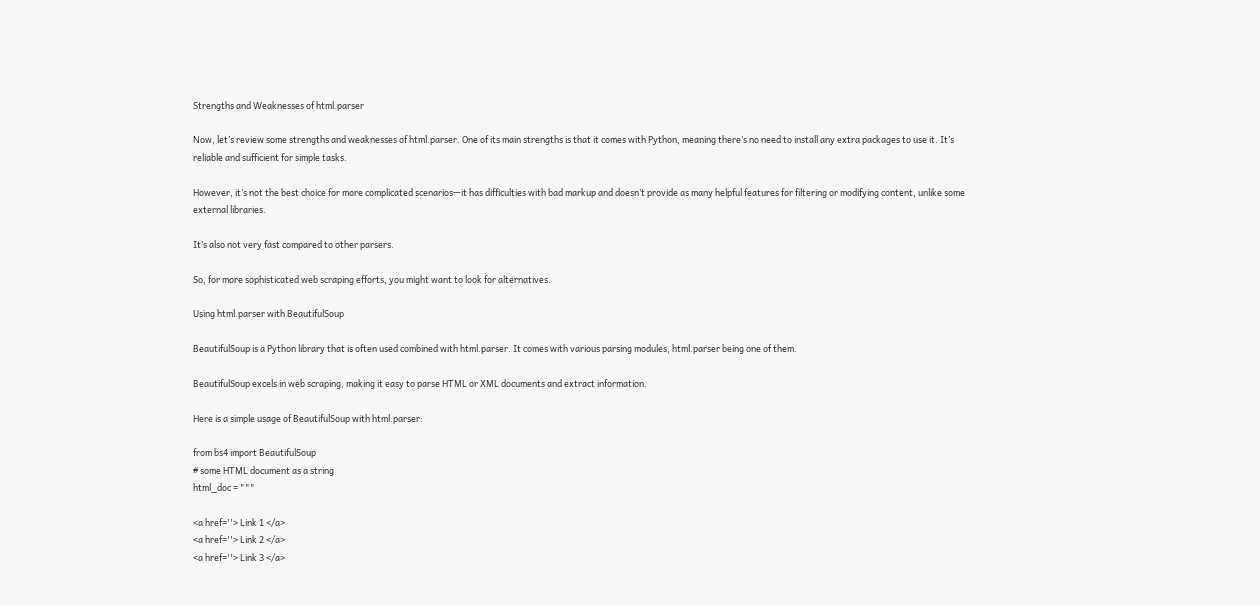Strengths and Weaknesses of html.parser

Now, let’s review some strengths and weaknesses of html.parser. One of its main strengths is that it comes with Python, meaning there’s no need to install any extra packages to use it. It’s reliable and sufficient for simple tasks.

However, it’s not the best choice for more complicated scenarios—it has difficulties with bad markup and doesn’t provide as many helpful features for filtering or modifying content, unlike some external libraries.

It’s also not very fast compared to other parsers.

So, for more sophisticated web scraping efforts, you might want to look for alternatives.

Using html.parser with BeautifulSoup

BeautifulSoup is a Python library that is often used combined with html.parser. It comes with various parsing modules, html.parser being one of them.

BeautifulSoup excels in web scraping, making it easy to parse HTML or XML documents and extract information.

Here is a simple usage of BeautifulSoup with html.parser:

from bs4 import BeautifulSoup
# some HTML document as a string
html_doc = """

<a href=''> Link 1 </a>
<a href=''> Link 2 </a>
<a href=''> Link 3 </a>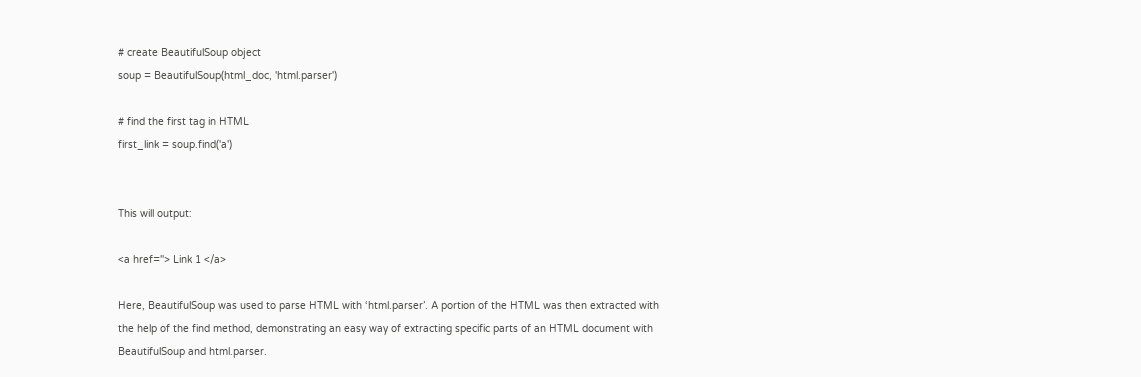# create BeautifulSoup object
soup = BeautifulSoup(html_doc, 'html.parser')

# find the first tag in HTML
first_link = soup.find('a')


This will output:

<a href=''> Link 1 </a>

Here, BeautifulSoup was used to parse HTML with ‘html.parser’. A portion of the HTML was then extracted with the help of the find method, demonstrating an easy way of extracting specific parts of an HTML document with BeautifulSoup and html.parser.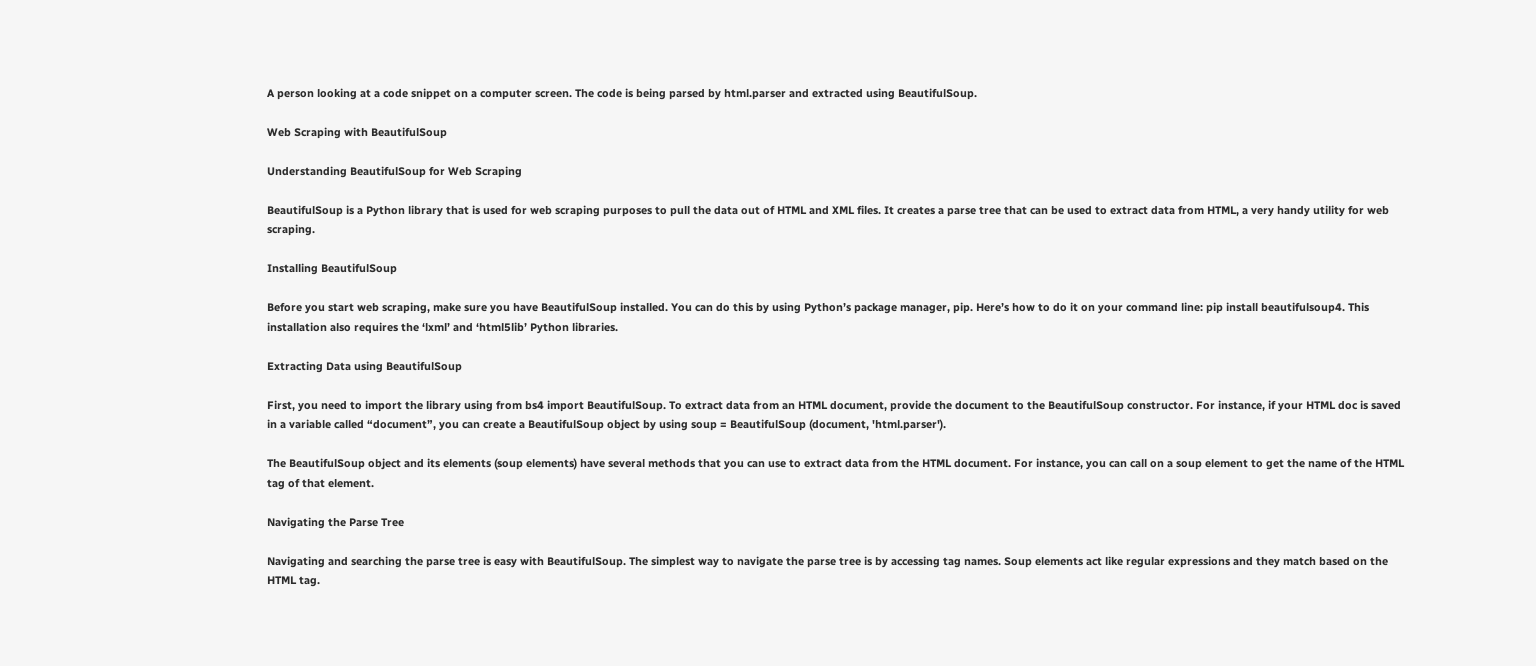A person looking at a code snippet on a computer screen. The code is being parsed by html.parser and extracted using BeautifulSoup.

Web Scraping with BeautifulSoup

Understanding BeautifulSoup for Web Scraping

BeautifulSoup is a Python library that is used for web scraping purposes to pull the data out of HTML and XML files. It creates a parse tree that can be used to extract data from HTML, a very handy utility for web scraping.

Installing BeautifulSoup

Before you start web scraping, make sure you have BeautifulSoup installed. You can do this by using Python’s package manager, pip. Here’s how to do it on your command line: pip install beautifulsoup4. This installation also requires the ‘lxml’ and ‘html5lib’ Python libraries.

Extracting Data using BeautifulSoup

First, you need to import the library using from bs4 import BeautifulSoup. To extract data from an HTML document, provide the document to the BeautifulSoup constructor. For instance, if your HTML doc is saved in a variable called “document”, you can create a BeautifulSoup object by using soup = BeautifulSoup (document, 'html.parser').

The BeautifulSoup object and its elements (soup elements) have several methods that you can use to extract data from the HTML document. For instance, you can call on a soup element to get the name of the HTML tag of that element.

Navigating the Parse Tree

Navigating and searching the parse tree is easy with BeautifulSoup. The simplest way to navigate the parse tree is by accessing tag names. Soup elements act like regular expressions and they match based on the HTML tag.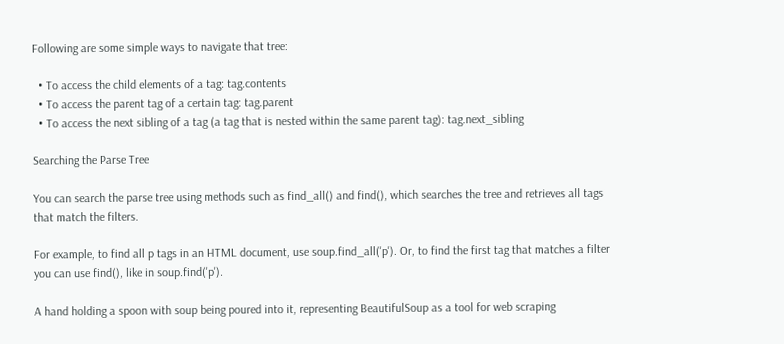Following are some simple ways to navigate that tree:

  • To access the child elements of a tag: tag.contents
  • To access the parent tag of a certain tag: tag.parent
  • To access the next sibling of a tag (a tag that is nested within the same parent tag): tag.next_sibling

Searching the Parse Tree

You can search the parse tree using methods such as find_all() and find(), which searches the tree and retrieves all tags that match the filters.

For example, to find all p tags in an HTML document, use soup.find_all('p'). Or, to find the first tag that matches a filter you can use find(), like in soup.find('p').

A hand holding a spoon with soup being poured into it, representing BeautifulSoup as a tool for web scraping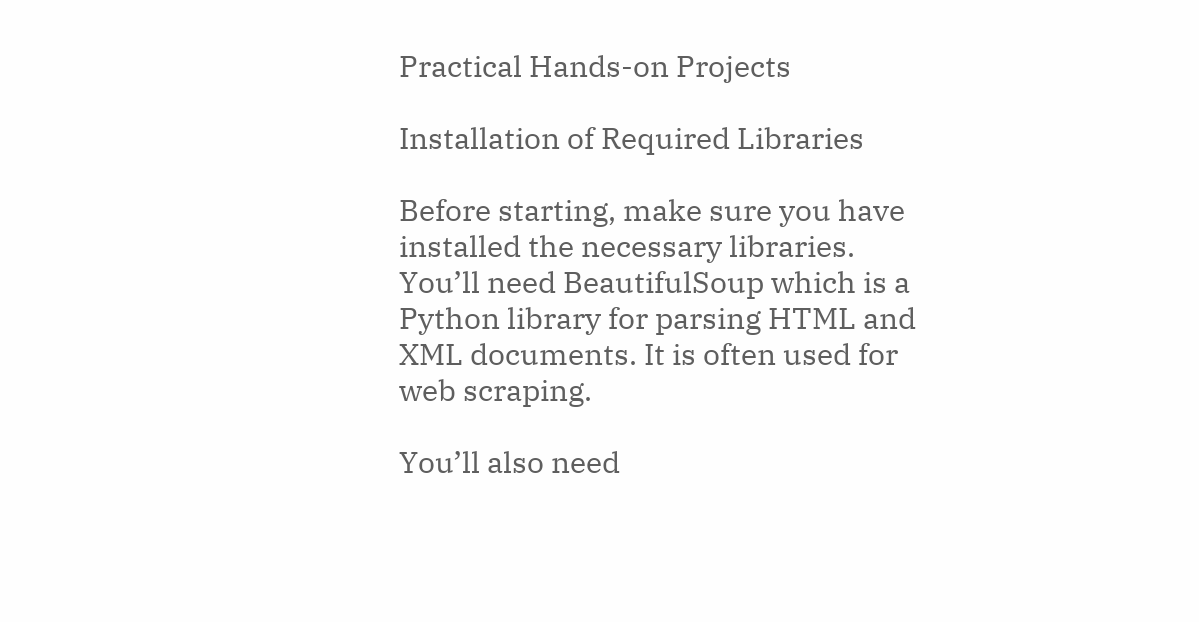Practical Hands-on Projects

Installation of Required Libraries

Before starting, make sure you have installed the necessary libraries. You’ll need BeautifulSoup which is a Python library for parsing HTML and XML documents. It is often used for web scraping.

You’ll also need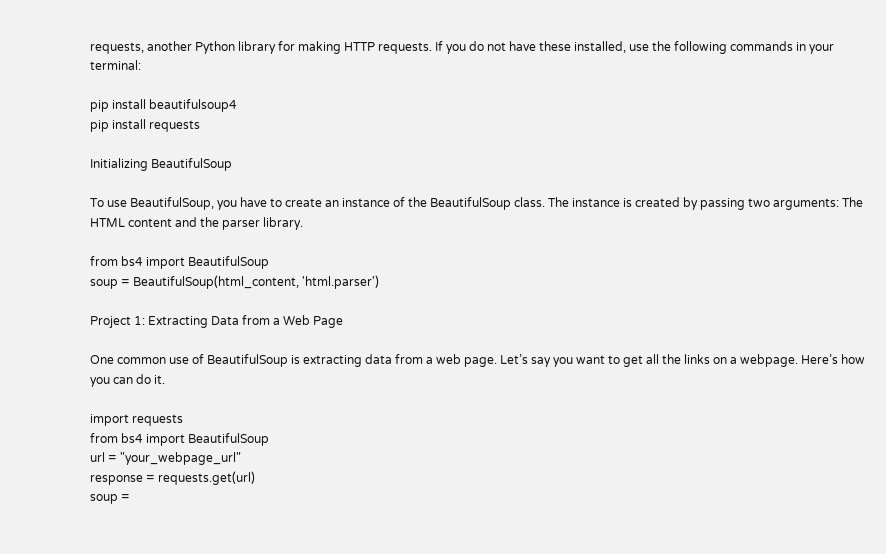requests, another Python library for making HTTP requests. If you do not have these installed, use the following commands in your terminal:

pip install beautifulsoup4
pip install requests

Initializing BeautifulSoup

To use BeautifulSoup, you have to create an instance of the BeautifulSoup class. The instance is created by passing two arguments: The HTML content and the parser library.

from bs4 import BeautifulSoup
soup = BeautifulSoup(html_content, 'html.parser')

Project 1: Extracting Data from a Web Page

One common use of BeautifulSoup is extracting data from a web page. Let’s say you want to get all the links on a webpage. Here’s how you can do it.

import requests
from bs4 import BeautifulSoup
url = "your_webpage_url"
response = requests.get(url)
soup =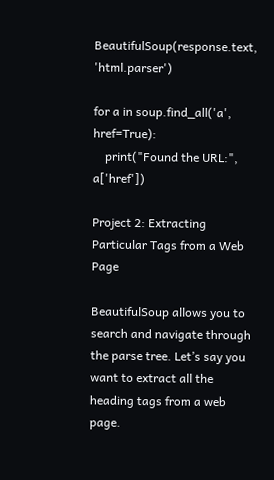BeautifulSoup(response.text, 'html.parser')

for a in soup.find_all('a', href=True):
    print("Found the URL:", a['href'])

Project 2: Extracting Particular Tags from a Web Page

BeautifulSoup allows you to search and navigate through the parse tree. Let’s say you want to extract all the heading tags from a web page.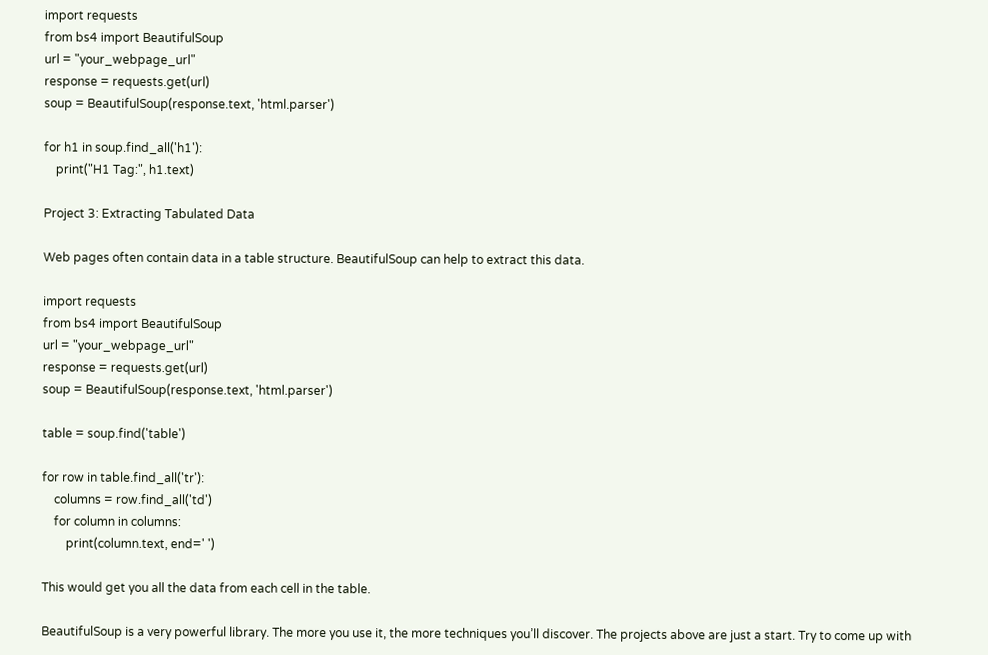import requests
from bs4 import BeautifulSoup
url = "your_webpage_url"
response = requests.get(url)
soup = BeautifulSoup(response.text, 'html.parser')

for h1 in soup.find_all('h1'):
    print("H1 Tag:", h1.text)

Project 3: Extracting Tabulated Data

Web pages often contain data in a table structure. BeautifulSoup can help to extract this data.

import requests
from bs4 import BeautifulSoup
url = "your_webpage_url"
response = requests.get(url)
soup = BeautifulSoup(response.text, 'html.parser')

table = soup.find('table')

for row in table.find_all('tr'):
    columns = row.find_all('td')
    for column in columns:
        print(column.text, end=' ')

This would get you all the data from each cell in the table.

BeautifulSoup is a very powerful library. The more you use it, the more techniques you’ll discover. The projects above are just a start. Try to come up with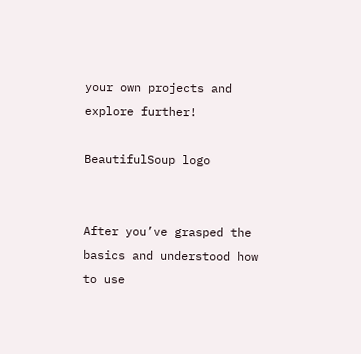your own projects and explore further!

BeautifulSoup logo


After you’ve grasped the basics and understood how to use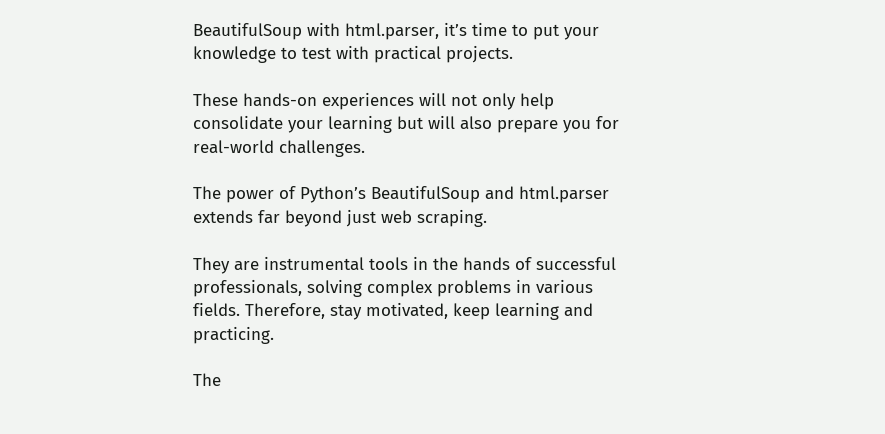BeautifulSoup with html.parser, it’s time to put your knowledge to test with practical projects.

These hands-on experiences will not only help consolidate your learning but will also prepare you for real-world challenges.

The power of Python’s BeautifulSoup and html.parser extends far beyond just web scraping.

They are instrumental tools in the hands of successful professionals, solving complex problems in various fields. Therefore, stay motivated, keep learning and practicing.

The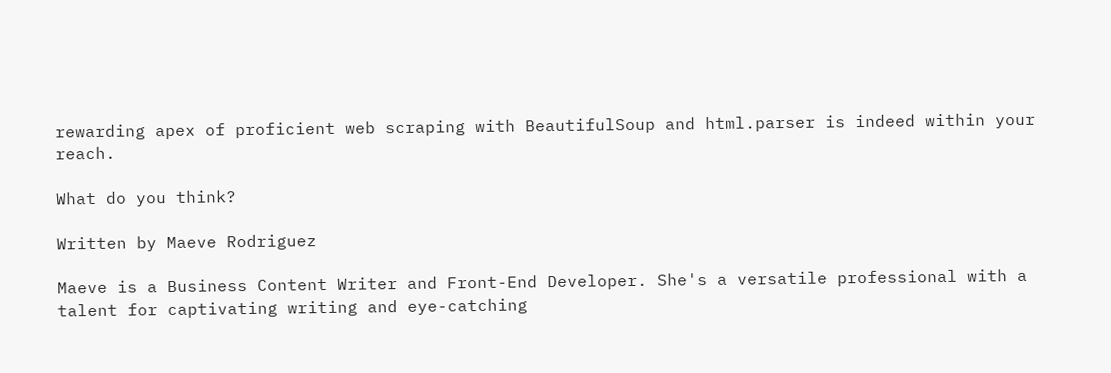rewarding apex of proficient web scraping with BeautifulSoup and html.parser is indeed within your reach.

What do you think?

Written by Maeve Rodriguez

Maeve is a Business Content Writer and Front-End Developer. She's a versatile professional with a talent for captivating writing and eye-catching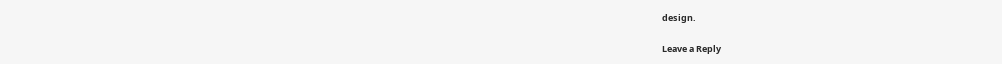design.

Leave a Reply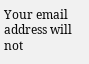Your email address will not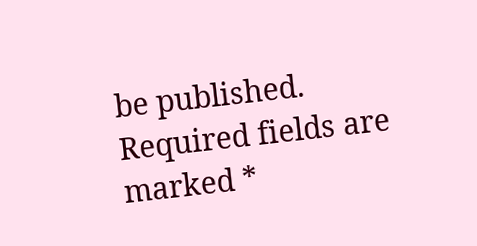be published. Required fields are marked *